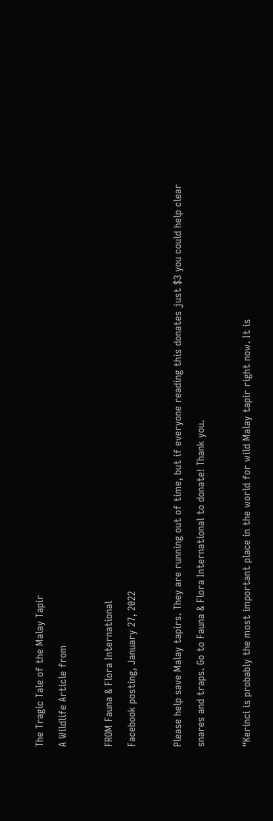The Tragic Tale of the Malay Tapir
A Wildlife Article from

FROM Fauna & Flora International
Facebook posting, January 27, 2022

Please help save Malay tapirs. They are running out of time, but if everyone reading this donates just $3 you could help clear snares and traps. Go to Fauna & Flora International to donate! Thank you.

“Kerinci is probably the most important place in the world for wild Malay tapir right now. It is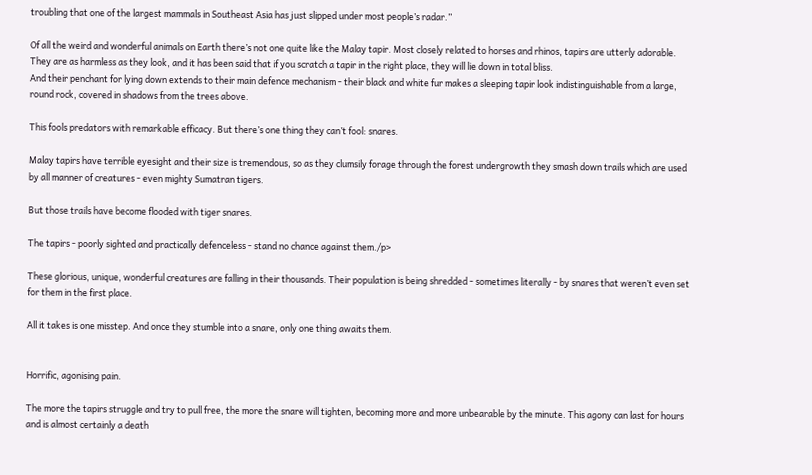troubling that one of the largest mammals in Southeast Asia has just slipped under most people’s radar.”

Of all the weird and wonderful animals on Earth there’s not one quite like the Malay tapir. Most closely related to horses and rhinos, tapirs are utterly adorable. They are as harmless as they look, and it has been said that if you scratch a tapir in the right place, they will lie down in total bliss.
And their penchant for lying down extends to their main defence mechanism - their black and white fur makes a sleeping tapir look indistinguishable from a large, round rock, covered in shadows from the trees above.

This fools predators with remarkable efficacy. But there’s one thing they can’t fool: snares.

Malay tapirs have terrible eyesight and their size is tremendous, so as they clumsily forage through the forest undergrowth they smash down trails which are used by all manner of creatures - even mighty Sumatran tigers.

But those trails have become flooded with tiger snares.

The tapirs - poorly sighted and practically defenceless - stand no chance against them./p>

These glorious, unique, wonderful creatures are falling in their thousands. Their population is being shredded - sometimes literally - by snares that weren’t even set for them in the first place.

All it takes is one misstep. And once they stumble into a snare, only one thing awaits them.


Horrific, agonising pain.

The more the tapirs struggle and try to pull free, the more the snare will tighten, becoming more and more unbearable by the minute. This agony can last for hours and is almost certainly a death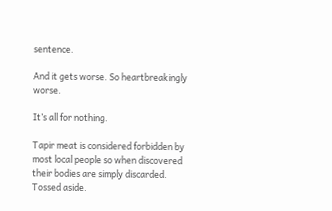sentence.

And it gets worse. So heartbreakingly worse.

It’s all for nothing.

Tapir meat is considered forbidden by most local people so when discovered their bodies are simply discarded. Tossed aside.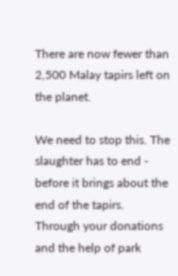There are now fewer than 2,500 Malay tapirs left on the planet.

We need to stop this. The slaughter has to end - before it brings about the end of the tapirs.
Through your donations and the help of park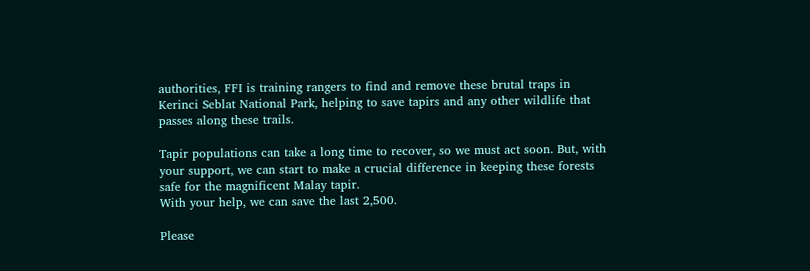authorities, FFI is training rangers to find and remove these brutal traps in Kerinci Seblat National Park, helping to save tapirs and any other wildlife that passes along these trails.

Tapir populations can take a long time to recover, so we must act soon. But, with your support, we can start to make a crucial difference in keeping these forests safe for the magnificent Malay tapir.
With your help, we can save the last 2,500.

Please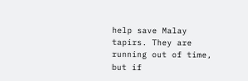help save Malay tapirs. They are running out of time, but if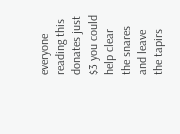everyone reading this donates just $3 you could help clear the snares and leave the tapirs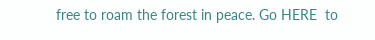free to roam the forest in peace. Go HERE  to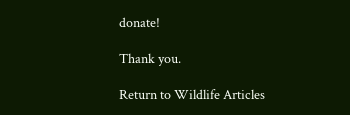donate!

Thank you.

Return to Wildlife Articles